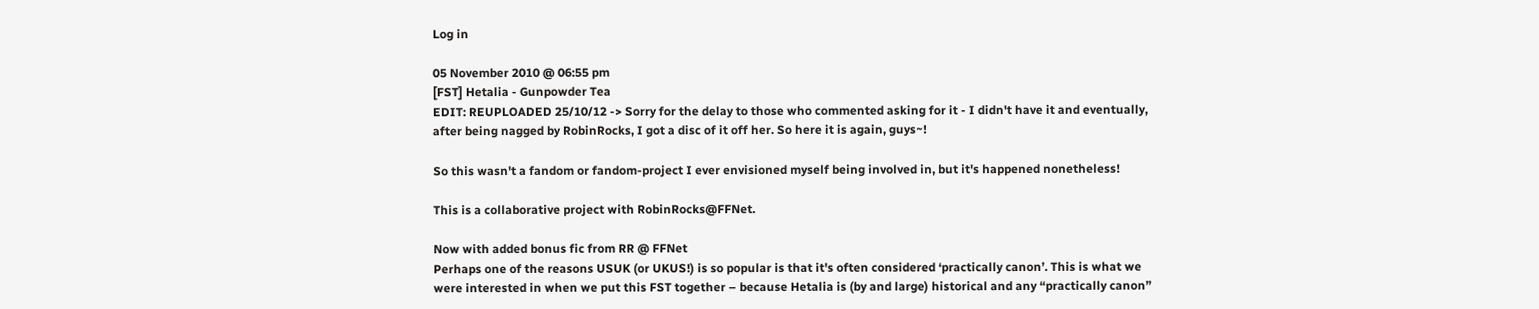Log in

05 November 2010 @ 06:55 pm
[FST] Hetalia - Gunpowder Tea
EDIT: REUPLOADED 25/10/12 -> Sorry for the delay to those who commented asking for it - I didn't have it and eventually, after being nagged by RobinRocks, I got a disc of it off her. So here it is again, guys~!

So this wasn't a fandom or fandom-project I ever envisioned myself being involved in, but it's happened nonetheless!

This is a collaborative project with RobinRocks@FFNet.

Now with added bonus fic from RR @ FFNet
Perhaps one of the reasons USUK (or UKUS!) is so popular is that it's often considered ‘practically canon’. This is what we were interested in when we put this FST together – because Hetalia is (by and large) historical and any “practically canon”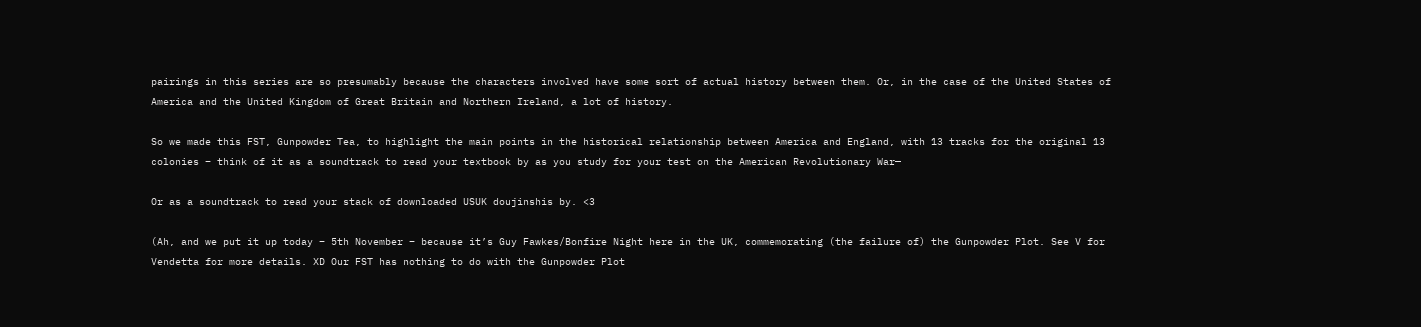pairings in this series are so presumably because the characters involved have some sort of actual history between them. Or, in the case of the United States of America and the United Kingdom of Great Britain and Northern Ireland, a lot of history.

So we made this FST, Gunpowder Tea, to highlight the main points in the historical relationship between America and England, with 13 tracks for the original 13 colonies – think of it as a soundtrack to read your textbook by as you study for your test on the American Revolutionary War—

Or as a soundtrack to read your stack of downloaded USUK doujinshis by. <3

(Ah, and we put it up today – 5th November – because it’s Guy Fawkes/Bonfire Night here in the UK, commemorating (the failure of) the Gunpowder Plot. See V for Vendetta for more details. XD Our FST has nothing to do with the Gunpowder Plot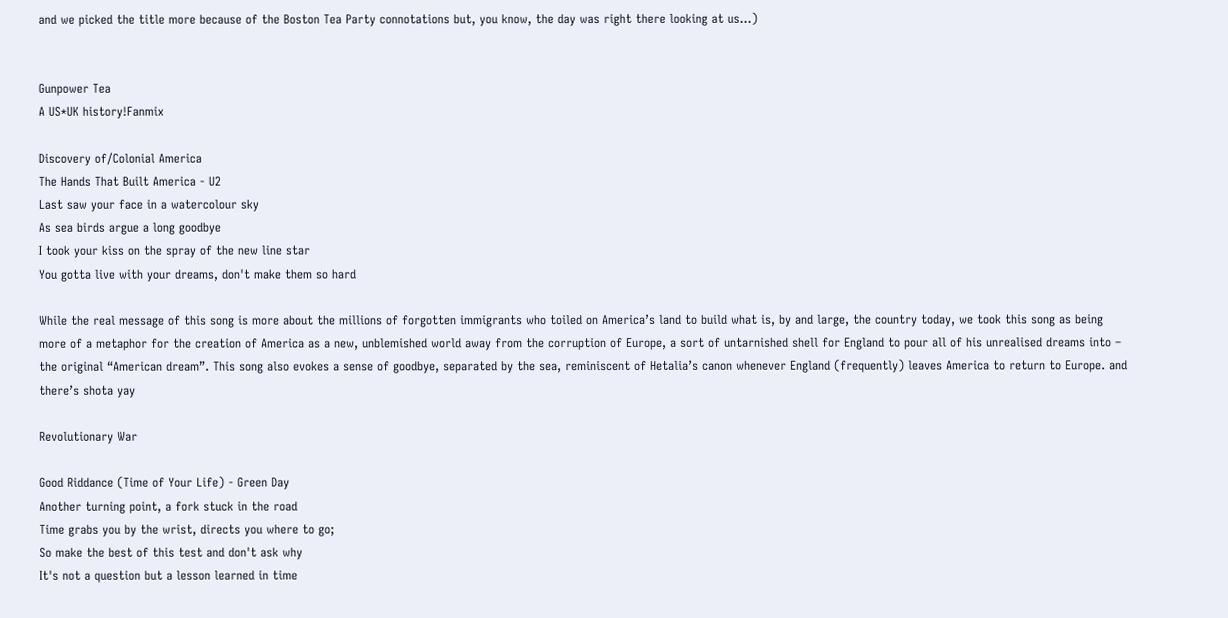and we picked the title more because of the Boston Tea Party connotations but, you know, the day was right there looking at us...)


Gunpower Tea
A US*UK history!Fanmix

Discovery of/Colonial America
The Hands That Built America - U2
Last saw your face in a watercolour sky
As sea birds argue a long goodbye
I took your kiss on the spray of the new line star
You gotta live with your dreams, don't make them so hard

While the real message of this song is more about the millions of forgotten immigrants who toiled on America’s land to build what is, by and large, the country today, we took this song as being more of a metaphor for the creation of America as a new, unblemished world away from the corruption of Europe, a sort of untarnished shell for England to pour all of his unrealised dreams into – the original “American dream”. This song also evokes a sense of goodbye, separated by the sea, reminiscent of Hetalia’s canon whenever England (frequently) leaves America to return to Europe. and there’s shota yay

Revolutionary War

Good Riddance (Time of Your Life) - Green Day
Another turning point, a fork stuck in the road
Time grabs you by the wrist, directs you where to go;
So make the best of this test and don't ask why
It's not a question but a lesson learned in time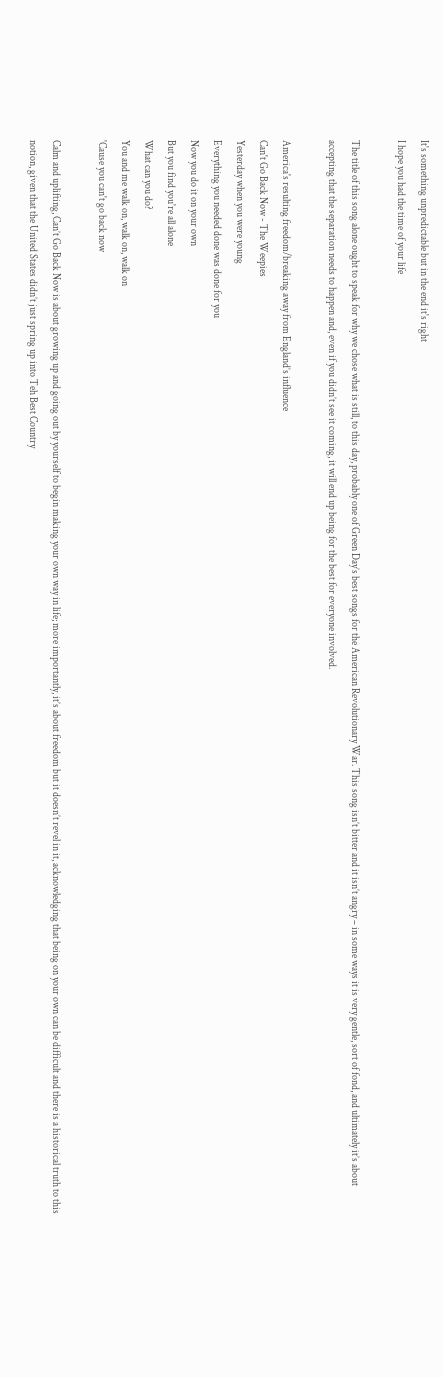It's something unpredictable but in the end it's right
I hope you had the time of your life

The title of this song alone ought to speak for why we chose what is still, to this day, probably one of Green Day’s best songs for the American Revolutionary War. This song isn’t bitter and it isn’t angry – in some ways it is very gentle, sort of fond, and ultimately it’s about accepting that the separation needs to happen and, even if you didn’t see it coming, it will end up being for the best for everyone involved.

America's resulting freedom/breaking away from England’s influence
Can't Go Back Now - The Weepies
Yesterday when you were young
Everything you needed done was done for you
Now you do it on your own
But you find you're all alone
What can you do?
You and me walk on, walk on, walk on
'Cause you can't go back now

Calm and uplifting, Can’t Go Back Now is about growing up and going out by yourself to begin making your own way in life; more importantly, it’s about freedom but it doesn’t revel in it, acknowledging that being on your own can be difficult and there is a historical truth to this notion, given that the United States didn’t just spring up into Teh Best Country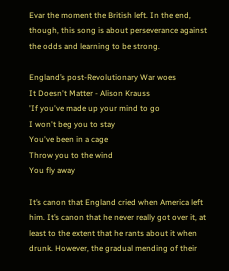Evar the moment the British left. In the end, though, this song is about perseverance against the odds and learning to be strong.

England’s post-Revolutionary War woes
It Doesn't Matter - Alison Krauss
'If you've made up your mind to go
I won't beg you to stay
You've been in a cage
Throw you to the wind
You fly away

It’s canon that England cried when America left him. It’s canon that he never really got over it, at least to the extent that he rants about it when drunk. However, the gradual mending of their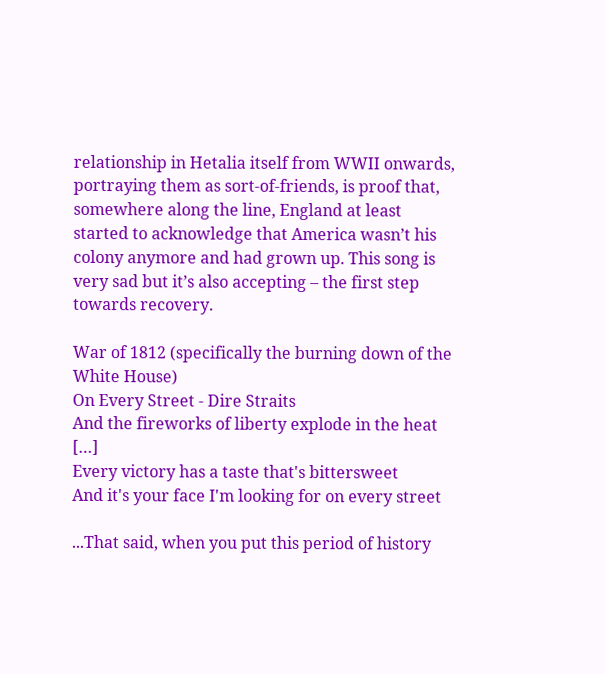relationship in Hetalia itself from WWII onwards, portraying them as sort-of-friends, is proof that, somewhere along the line, England at least started to acknowledge that America wasn’t his colony anymore and had grown up. This song is very sad but it’s also accepting – the first step towards recovery.

War of 1812 (specifically the burning down of the White House)
On Every Street - Dire Straits
And the fireworks of liberty explode in the heat […]
Every victory has a taste that's bittersweet
And it's your face I'm looking for on every street

...That said, when you put this period of history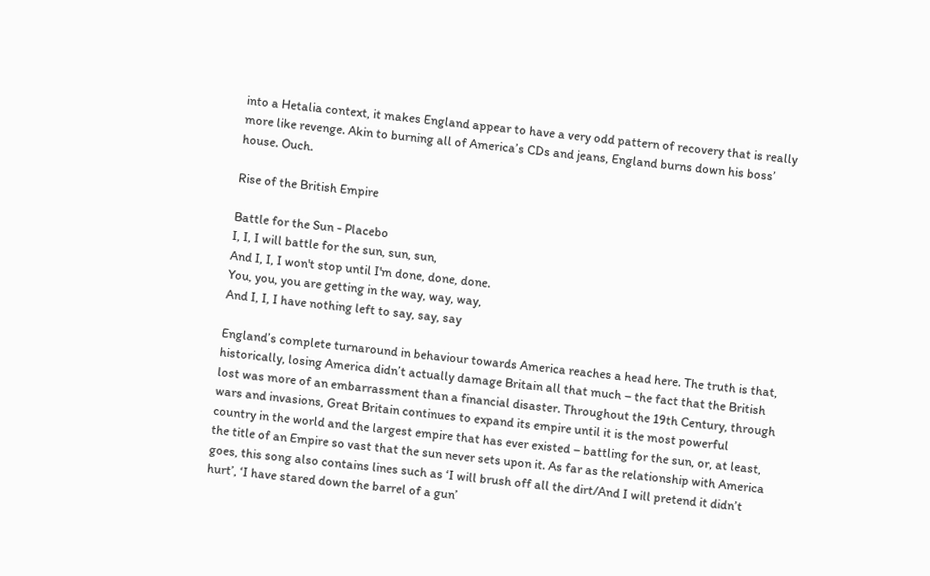into a Hetalia context, it makes England appear to have a very odd pattern of recovery that is really more like revenge. Akin to burning all of America’s CDs and jeans, England burns down his boss’ house. Ouch.

Rise of the British Empire

Battle for the Sun - Placebo
I, I, I will battle for the sun, sun, sun,
And I, I, I won't stop until I'm done, done, done.
You, you, you are getting in the way, way, way,
And I, I, I have nothing left to say, say, say

England’s complete turnaround in behaviour towards America reaches a head here. The truth is that, historically, losing America didn’t actually damage Britain all that much – the fact that the British lost was more of an embarrassment than a financial disaster. Throughout the 19th Century, through wars and invasions, Great Britain continues to expand its empire until it is the most powerful country in the world and the largest empire that has ever existed – battling for the sun, or, at least, the title of an Empire so vast that the sun never sets upon it. As far as the relationship with America goes, this song also contains lines such as ‘I will brush off all the dirt/And I will pretend it didn’t hurt’, ‘I have stared down the barrel of a gun’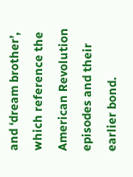and ‘dream brother’, which reference the American Revolution episodes and their earlier bond.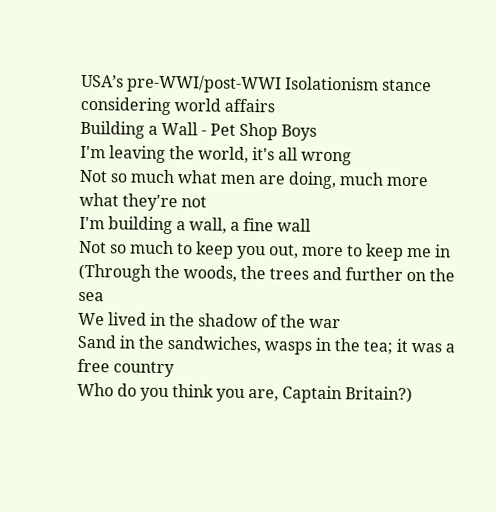USA’s pre-WWI/post-WWI Isolationism stance considering world affairs
Building a Wall - Pet Shop Boys
I'm leaving the world, it's all wrong
Not so much what men are doing, much more what they're not
I'm building a wall, a fine wall
Not so much to keep you out, more to keep me in
(Through the woods, the trees and further on the sea
We lived in the shadow of the war
Sand in the sandwiches, wasps in the tea; it was a free country
Who do you think you are, Captain Britain?)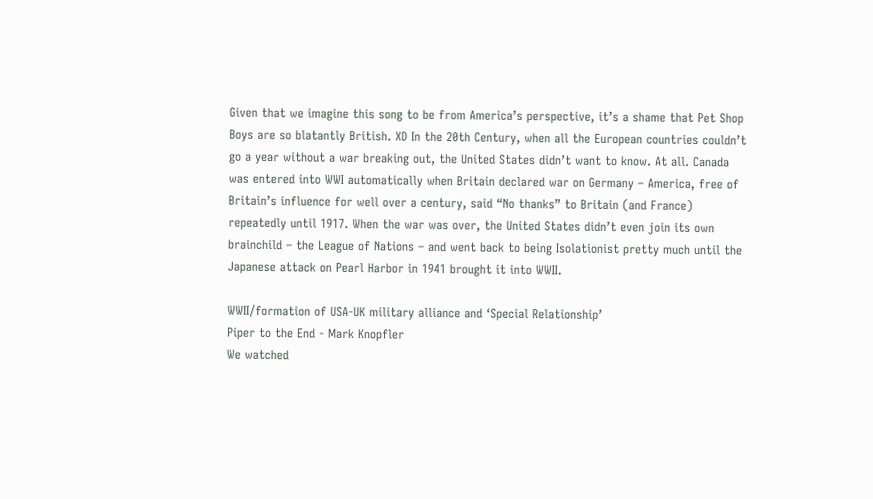Given that we imagine this song to be from America’s perspective, it’s a shame that Pet Shop Boys are so blatantly British. XD In the 20th Century, when all the European countries couldn’t go a year without a war breaking out, the United States didn’t want to know. At all. Canada was entered into WWI automatically when Britain declared war on Germany – America, free of Britain’s influence for well over a century, said “No thanks” to Britain (and France) repeatedly until 1917. When the war was over, the United States didn’t even join its own brainchild – the League of Nations – and went back to being Isolationist pretty much until the Japanese attack on Pearl Harbor in 1941 brought it into WWII.

WWII/formation of USA-UK military alliance and ‘Special Relationship’
Piper to the End - Mark Knopfler
We watched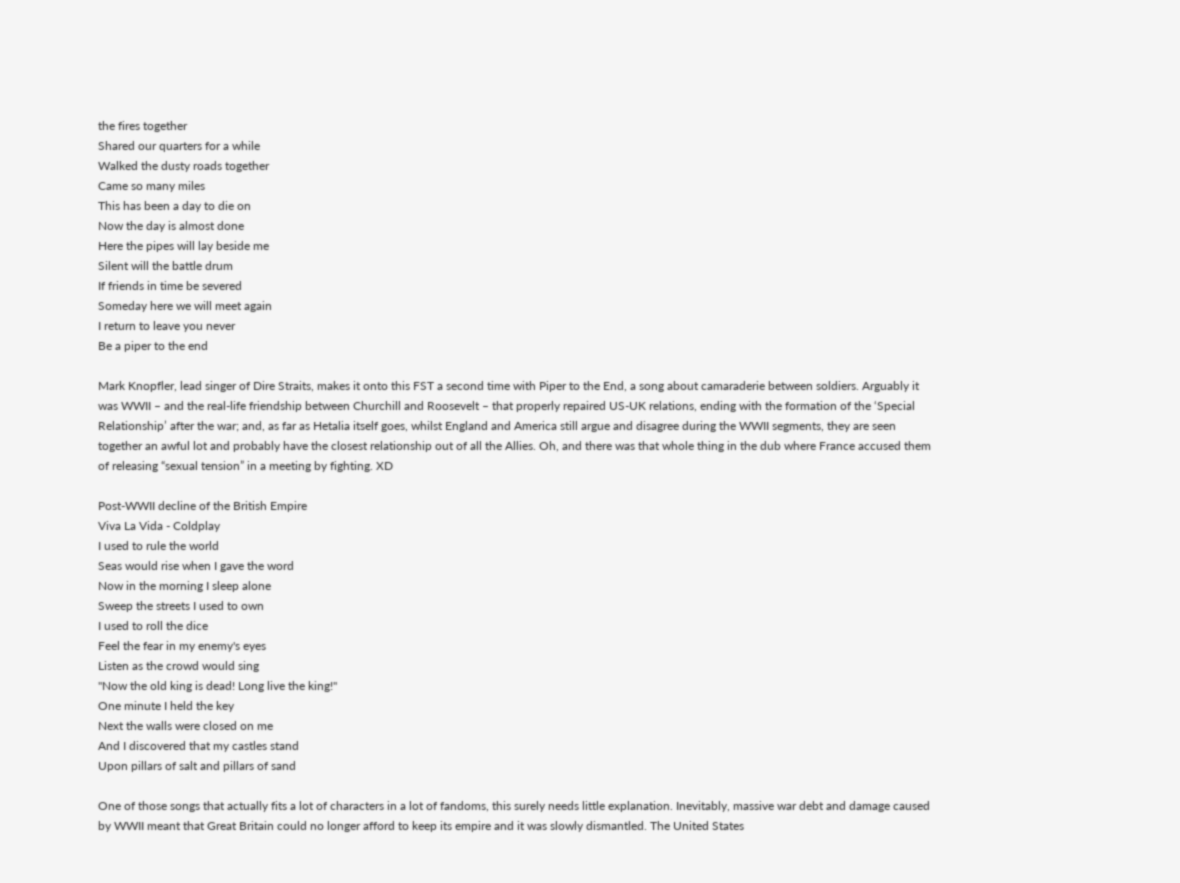the fires together
Shared our quarters for a while
Walked the dusty roads together
Came so many miles
This has been a day to die on
Now the day is almost done
Here the pipes will lay beside me
Silent will the battle drum
If friends in time be severed
Someday here we will meet again
I return to leave you never
Be a piper to the end

Mark Knopfler, lead singer of Dire Straits, makes it onto this FST a second time with Piper to the End, a song about camaraderie between soldiers. Arguably it was WWII – and the real-life friendship between Churchill and Roosevelt – that properly repaired US-UK relations, ending with the formation of the ‘Special Relationship’ after the war; and, as far as Hetalia itself goes, whilst England and America still argue and disagree during the WWII segments, they are seen together an awful lot and probably have the closest relationship out of all the Allies. Oh, and there was that whole thing in the dub where France accused them of releasing “sexual tension” in a meeting by fighting. XD

Post-WWII decline of the British Empire
Viva La Vida - Coldplay
I used to rule the world
Seas would rise when I gave the word
Now in the morning I sleep alone
Sweep the streets I used to own
I used to roll the dice
Feel the fear in my enemy's eyes
Listen as the crowd would sing
"Now the old king is dead! Long live the king!"
One minute I held the key
Next the walls were closed on me
And I discovered that my castles stand
Upon pillars of salt and pillars of sand

One of those songs that actually fits a lot of characters in a lot of fandoms, this surely needs little explanation. Inevitably, massive war debt and damage caused by WWII meant that Great Britain could no longer afford to keep its empire and it was slowly dismantled. The United States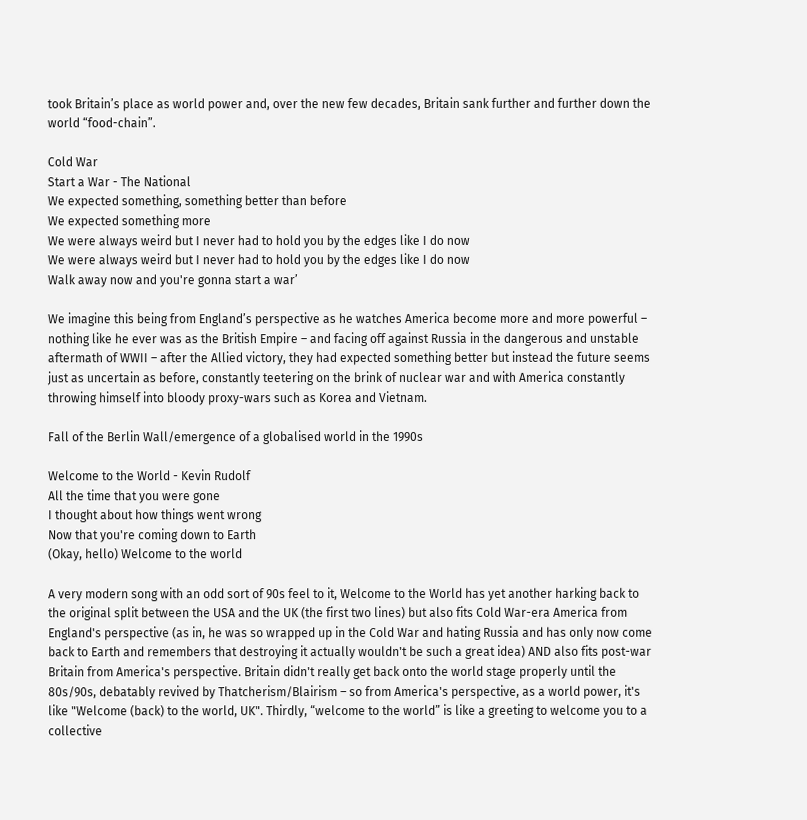took Britain’s place as world power and, over the new few decades, Britain sank further and further down the world “food-chain”.

Cold War
Start a War - The National
We expected something, something better than before
We expected something more
We were always weird but I never had to hold you by the edges like I do now
We were always weird but I never had to hold you by the edges like I do now
Walk away now and you're gonna start a war’

We imagine this being from England’s perspective as he watches America become more and more powerful – nothing like he ever was as the British Empire – and facing off against Russia in the dangerous and unstable aftermath of WWII – after the Allied victory, they had expected something better but instead the future seems just as uncertain as before, constantly teetering on the brink of nuclear war and with America constantly throwing himself into bloody proxy-wars such as Korea and Vietnam.

Fall of the Berlin Wall/emergence of a globalised world in the 1990s

Welcome to the World - Kevin Rudolf
All the time that you were gone
I thought about how things went wrong
Now that you're coming down to Earth
(Okay, hello) Welcome to the world

A very modern song with an odd sort of 90s feel to it, Welcome to the World has yet another harking back to the original split between the USA and the UK (the first two lines) but also fits Cold War-era America from England's perspective (as in, he was so wrapped up in the Cold War and hating Russia and has only now come back to Earth and remembers that destroying it actually wouldn't be such a great idea) AND also fits post-war Britain from America's perspective. Britain didn't really get back onto the world stage properly until the 80s/90s, debatably revived by Thatcherism/Blairism – so from America's perspective, as a world power, it's like "Welcome (back) to the world, UK". Thirdly, “welcome to the world” is like a greeting to welcome you to a collective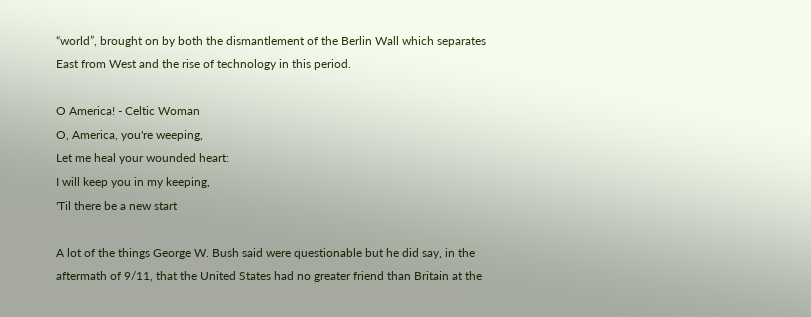“world”, brought on by both the dismantlement of the Berlin Wall which separates East from West and the rise of technology in this period.

O America! - Celtic Woman
O, America, you're weeping,
Let me heal your wounded heart:
I will keep you in my keeping,
'Til there be a new start

A lot of the things George W. Bush said were questionable but he did say, in the aftermath of 9/11, that the United States had no greater friend than Britain at the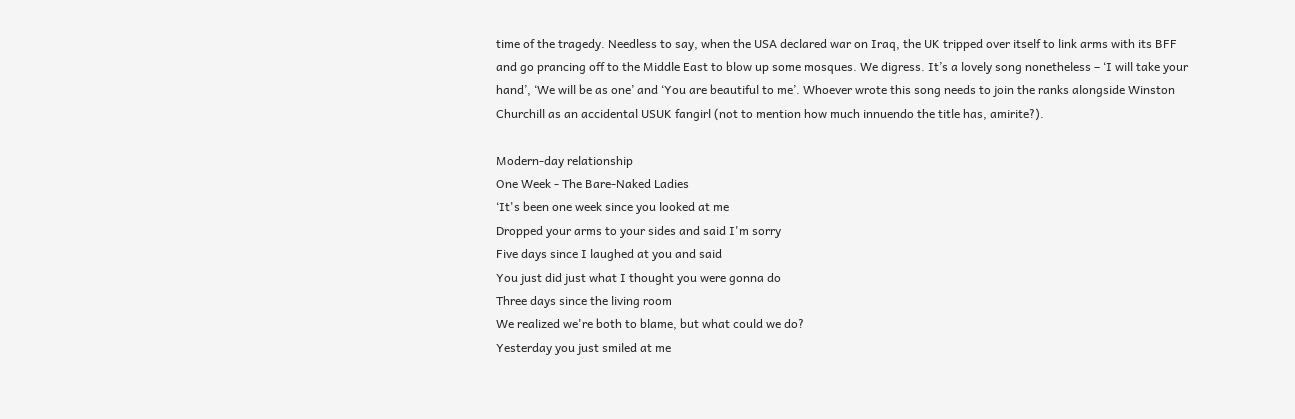time of the tragedy. Needless to say, when the USA declared war on Iraq, the UK tripped over itself to link arms with its BFF and go prancing off to the Middle East to blow up some mosques. We digress. It’s a lovely song nonetheless – ‘I will take your hand’, ‘We will be as one’ and ‘You are beautiful to me’. Whoever wrote this song needs to join the ranks alongside Winston Churchill as an accidental USUK fangirl (not to mention how much innuendo the title has, amirite?).

Modern-day relationship
One Week - The Bare-Naked Ladies
‘It's been one week since you looked at me
Dropped your arms to your sides and said I'm sorry
Five days since I laughed at you and said
You just did just what I thought you were gonna do
Three days since the living room
We realized we're both to blame, but what could we do?
Yesterday you just smiled at me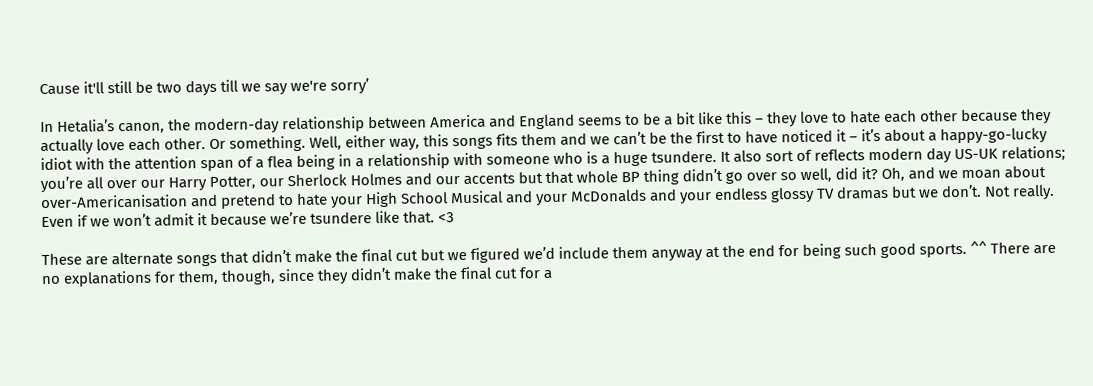Cause it'll still be two days till we say we're sorry’

In Hetalia’s canon, the modern-day relationship between America and England seems to be a bit like this – they love to hate each other because they actually love each other. Or something. Well, either way, this songs fits them and we can’t be the first to have noticed it – it’s about a happy-go-lucky idiot with the attention span of a flea being in a relationship with someone who is a huge tsundere. It also sort of reflects modern day US-UK relations; you’re all over our Harry Potter, our Sherlock Holmes and our accents but that whole BP thing didn’t go over so well, did it? Oh, and we moan about over-Americanisation and pretend to hate your High School Musical and your McDonalds and your endless glossy TV dramas but we don’t. Not really. Even if we won’t admit it because we’re tsundere like that. <3

These are alternate songs that didn’t make the final cut but we figured we’d include them anyway at the end for being such good sports. ^^ There are no explanations for them, though, since they didn’t make the final cut for a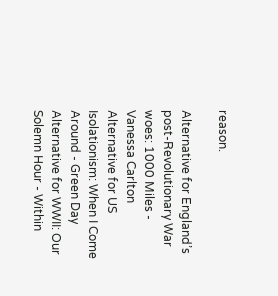reason.

Alternative for England’s post-Revolutionary War woes: 1000 Miles - Vanessa Carlton
Alternative for US Isolationism: When I Come Around - Green Day
Alternative for WWII: Our Solemn Hour - Within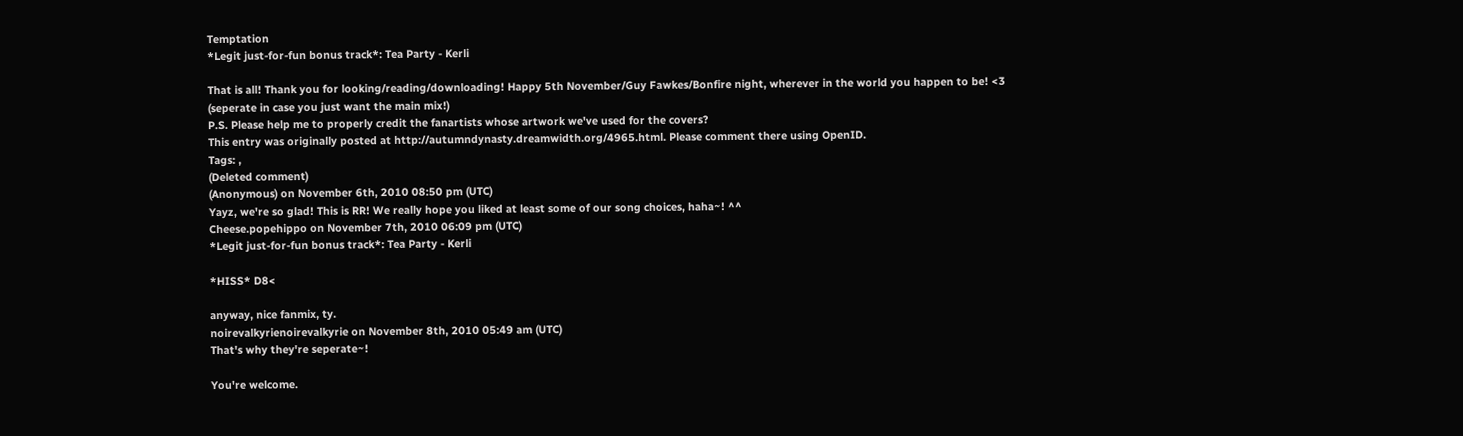Temptation
*Legit just-for-fun bonus track*: Tea Party - Kerli

That is all! Thank you for looking/reading/downloading! Happy 5th November/Guy Fawkes/Bonfire night, wherever in the world you happen to be! <3
(seperate in case you just want the main mix!)
P.S. Please help me to properly credit the fanartists whose artwork we've used for the covers?
This entry was originally posted at http://autumndynasty.dreamwidth.org/4965.html. Please comment there using OpenID.
Tags: ,
(Deleted comment)
(Anonymous) on November 6th, 2010 08:50 pm (UTC)
Yayz, we're so glad! This is RR! We really hope you liked at least some of our song choices, haha~! ^^
Cheese.popehippo on November 7th, 2010 06:09 pm (UTC)
*Legit just-for-fun bonus track*: Tea Party - Kerli

*HISS* D8<

anyway, nice fanmix, ty.
noirevalkyrienoirevalkyrie on November 8th, 2010 05:49 am (UTC)
That's why they're seperate~!

You're welcome.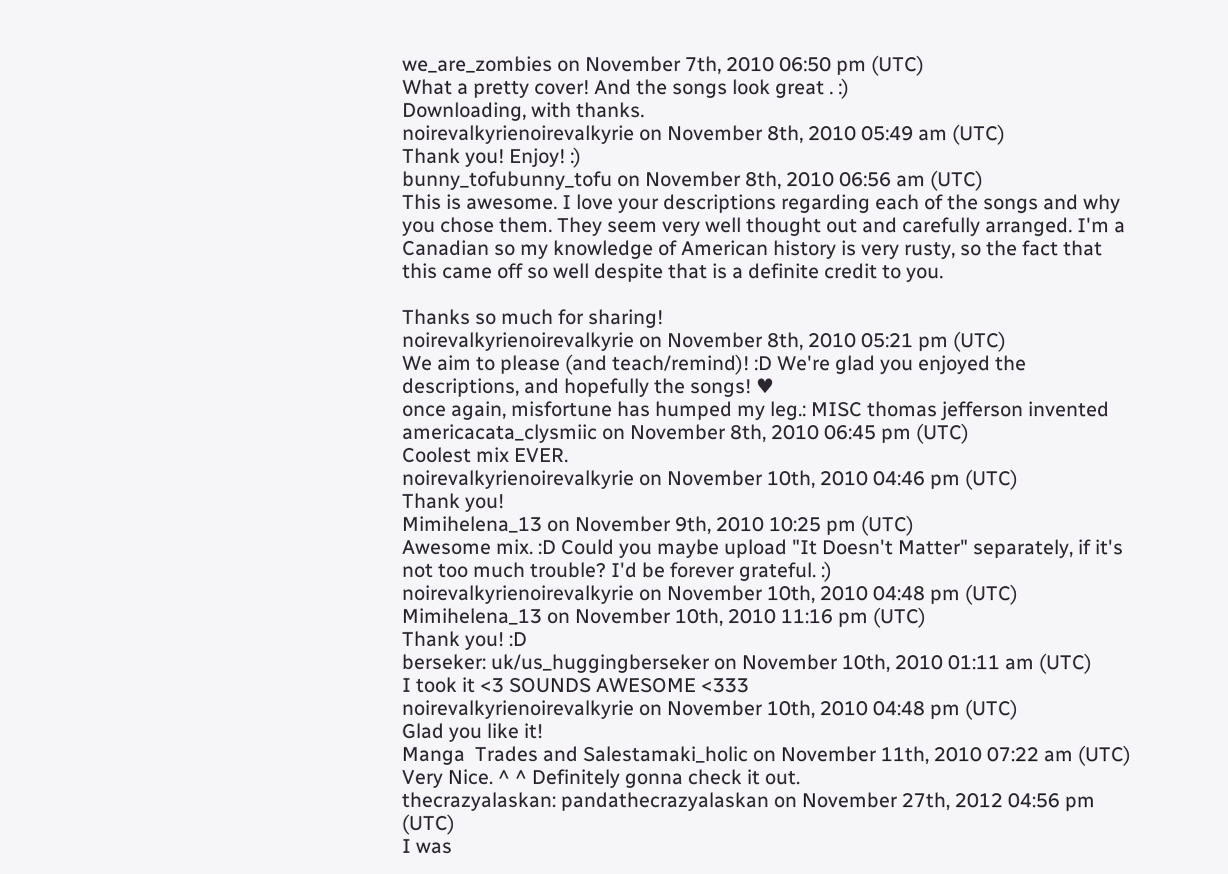we_are_zombies on November 7th, 2010 06:50 pm (UTC)
What a pretty cover! And the songs look great . :)
Downloading, with thanks.
noirevalkyrienoirevalkyrie on November 8th, 2010 05:49 am (UTC)
Thank you! Enjoy! :)
bunny_tofubunny_tofu on November 8th, 2010 06:56 am (UTC)
This is awesome. I love your descriptions regarding each of the songs and why you chose them. They seem very well thought out and carefully arranged. I'm a Canadian so my knowledge of American history is very rusty, so the fact that this came off so well despite that is a definite credit to you.

Thanks so much for sharing!
noirevalkyrienoirevalkyrie on November 8th, 2010 05:21 pm (UTC)
We aim to please (and teach/remind)! :D We're glad you enjoyed the descriptions, and hopefully the songs! ♥
once again, misfortune has humped my leg.: MISC thomas jefferson invented americacata_clysmiic on November 8th, 2010 06:45 pm (UTC)
Coolest mix EVER.
noirevalkyrienoirevalkyrie on November 10th, 2010 04:46 pm (UTC)
Thank you!
Mimihelena_13 on November 9th, 2010 10:25 pm (UTC)
Awesome mix. :D Could you maybe upload "It Doesn't Matter" separately, if it's not too much trouble? I'd be forever grateful. :)
noirevalkyrienoirevalkyrie on November 10th, 2010 04:48 pm (UTC)
Mimihelena_13 on November 10th, 2010 11:16 pm (UTC)
Thank you! :D
berseker: uk/us_huggingberseker on November 10th, 2010 01:11 am (UTC)
I took it <3 SOUNDS AWESOME <333
noirevalkyrienoirevalkyrie on November 10th, 2010 04:48 pm (UTC)
Glad you like it!
Manga  Trades and Salestamaki_holic on November 11th, 2010 07:22 am (UTC)
Very Nice. ^ ^ Definitely gonna check it out.
thecrazyalaskan: pandathecrazyalaskan on November 27th, 2012 04:56 pm (UTC)
I was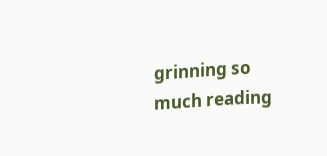grinning so much reading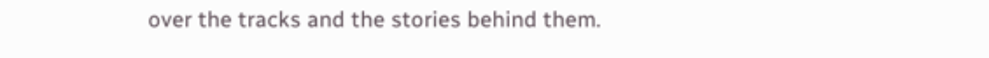over the tracks and the stories behind them.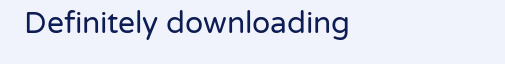Definitely downloading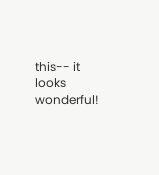this-- it looks wonderful!